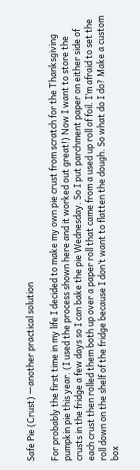Safe Pie (Crust) —another practical solution

For probably the first time in my life I decided to make my own pie crust from scratch for the Thanksgiving pumpkin pie this year. (I used the process shown here and it worked out great!) Now I want to store the crusts in the fridge a few days so I can bake the pie Wednesday. So I put parchment paper on either side of each crust then rolled them both up over a paper roll that came from a used up roll of foil. I’m afraid to set the roll down on the shelf of the fridge because I don’t want to flatten the dough. So what do I do? Make a custom box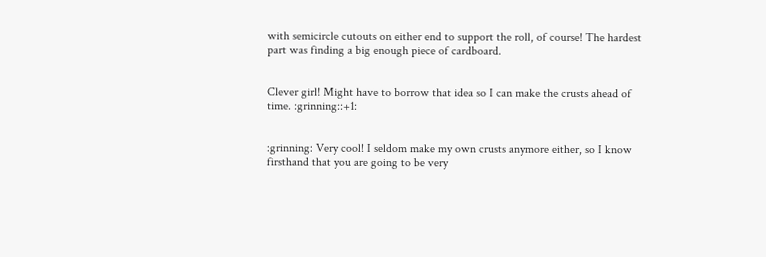with semicircle cutouts on either end to support the roll, of course! The hardest part was finding a big enough piece of cardboard.


Clever girl! Might have to borrow that idea so I can make the crusts ahead of time. :grinning::+1:


:grinning: Very cool! I seldom make my own crusts anymore either, so I know firsthand that you are going to be very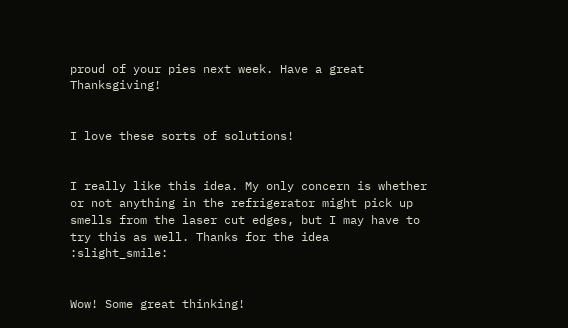proud of your pies next week. Have a great Thanksgiving!


I love these sorts of solutions!


I really like this idea. My only concern is whether or not anything in the refrigerator might pick up smells from the laser cut edges, but I may have to try this as well. Thanks for the idea :slight_smile:


Wow! Some great thinking!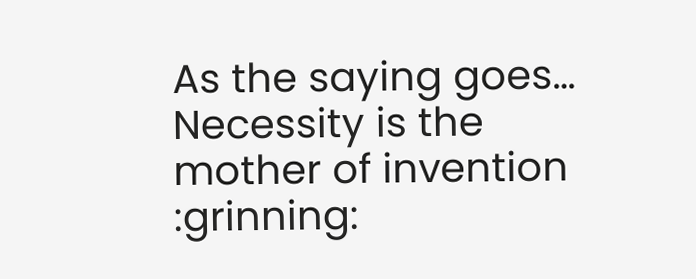As the saying goes…
Necessity is the mother of invention :grinning: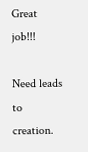Great job!!!

Need leads to creation.